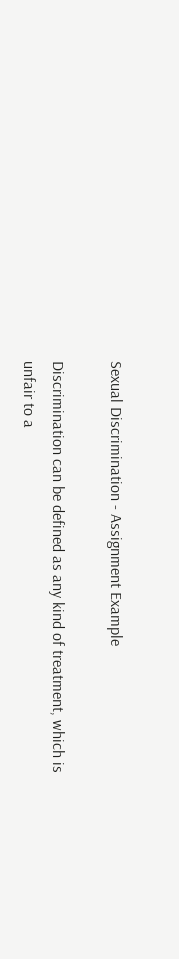Sexual Discrimination - Assignment Example

Discrimination can be defined as any kind of treatment, which is unfair to a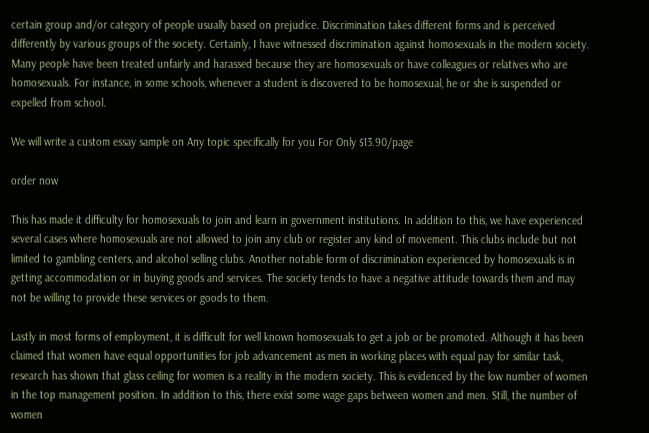certain group and/or category of people usually based on prejudice. Discrimination takes different forms and is perceived differently by various groups of the society. Certainly, I have witnessed discrimination against homosexuals in the modern society. Many people have been treated unfairly and harassed because they are homosexuals or have colleagues or relatives who are homosexuals. For instance, in some schools, whenever a student is discovered to be homosexual, he or she is suspended or expelled from school.

We will write a custom essay sample on Any topic specifically for you For Only $13.90/page

order now

This has made it difficulty for homosexuals to join and learn in government institutions. In addition to this, we have experienced several cases where homosexuals are not allowed to join any club or register any kind of movement. This clubs include but not limited to gambling centers, and alcohol selling clubs. Another notable form of discrimination experienced by homosexuals is in getting accommodation or in buying goods and services. The society tends to have a negative attitude towards them and may not be willing to provide these services or goods to them.

Lastly in most forms of employment, it is difficult for well known homosexuals to get a job or be promoted. Although it has been claimed that women have equal opportunities for job advancement as men in working places with equal pay for similar task, research has shown that glass ceiling for women is a reality in the modern society. This is evidenced by the low number of women in the top management position. In addition to this, there exist some wage gaps between women and men. Still, the number of women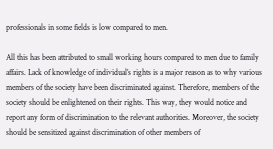professionals in some fields is low compared to men.

All this has been attributed to small working hours compared to men due to family affairs. Lack of knowledge of individual’s rights is a major reason as to why various members of the society have been discriminated against. Therefore, members of the society should be enlightened on their rights. This way, they would notice and report any form of discrimination to the relevant authorities. Moreover, the society should be sensitized against discrimination of other members of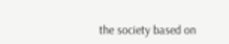the society based on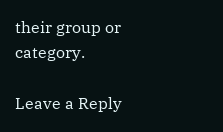their group or category.

Leave a Reply